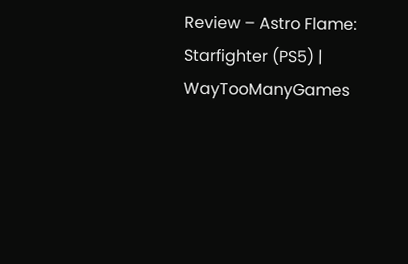Review – Astro Flame: Starfighter (PS5) | WayTooManyGames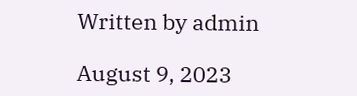Written by admin

August 9, 2023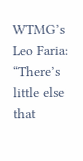WTMG’s Leo Faria: “There’s little else that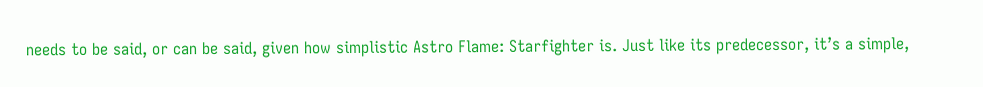needs to be said, or can be said, given how simplistic Astro Flame: Starfighter is. Just like its predecessor, it’s a simple,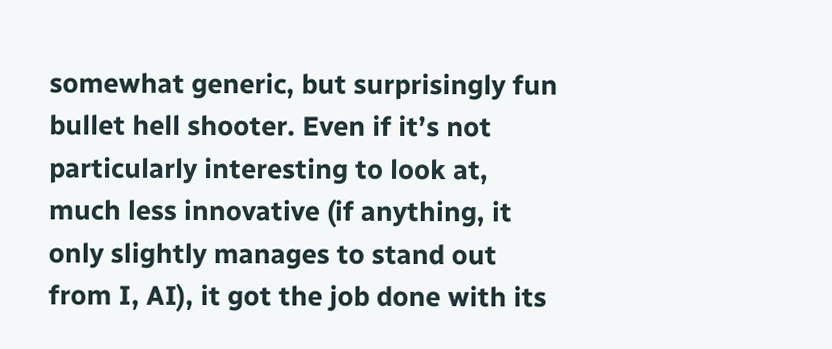somewhat generic, but surprisingly fun bullet hell shooter. Even if it’s not particularly interesting to look at, much less innovative (if anything, it only slightly manages to stand out from I, AI), it got the job done with its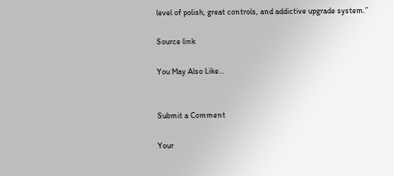level of polish, great controls, and addictive upgrade system.”

Source link

You May Also Like…


Submit a Comment

Your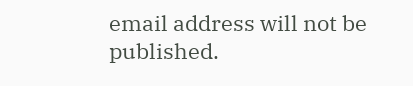email address will not be published.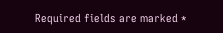Required fields are marked *